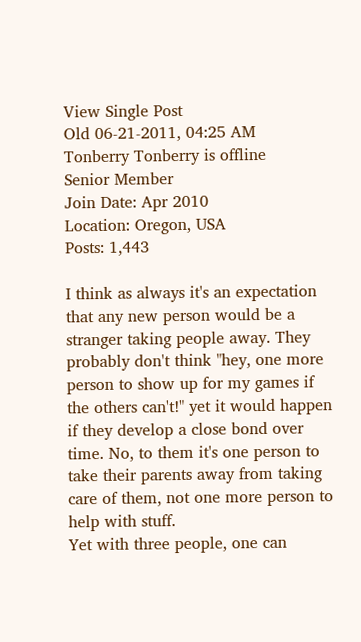View Single Post
Old 06-21-2011, 04:25 AM
Tonberry Tonberry is offline
Senior Member
Join Date: Apr 2010
Location: Oregon, USA
Posts: 1,443

I think as always it's an expectation that any new person would be a stranger taking people away. They probably don't think "hey, one more person to show up for my games if the others can't!" yet it would happen if they develop a close bond over time. No, to them it's one person to take their parents away from taking care of them, not one more person to help with stuff.
Yet with three people, one can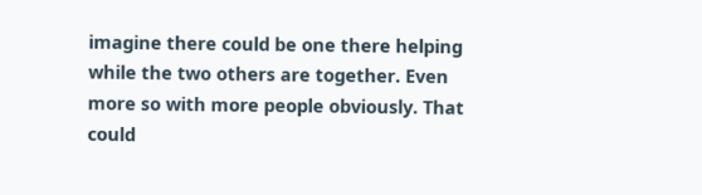imagine there could be one there helping while the two others are together. Even more so with more people obviously. That could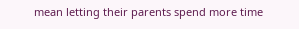mean letting their parents spend more time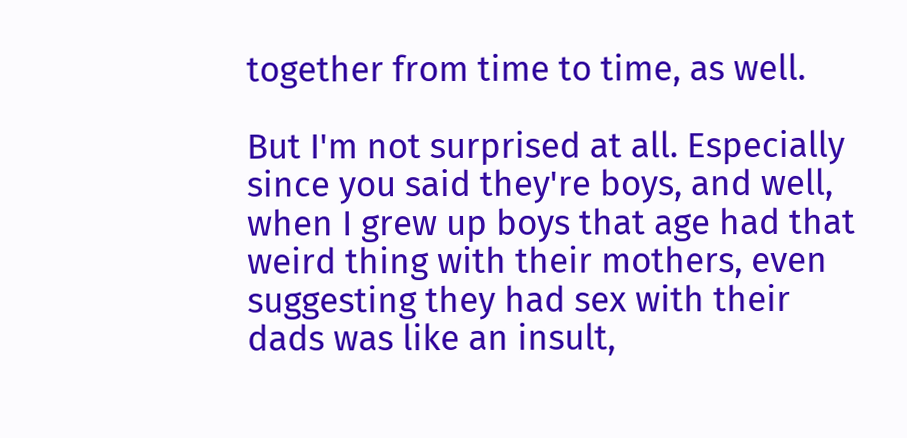together from time to time, as well.

But I'm not surprised at all. Especially since you said they're boys, and well, when I grew up boys that age had that weird thing with their mothers, even suggesting they had sex with their dads was like an insult,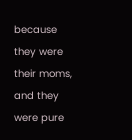because they were their moms, and they were pure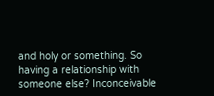and holy or something. So having a relationship with someone else? Inconceivable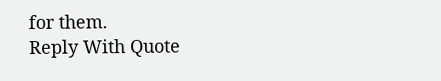for them.
Reply With Quote